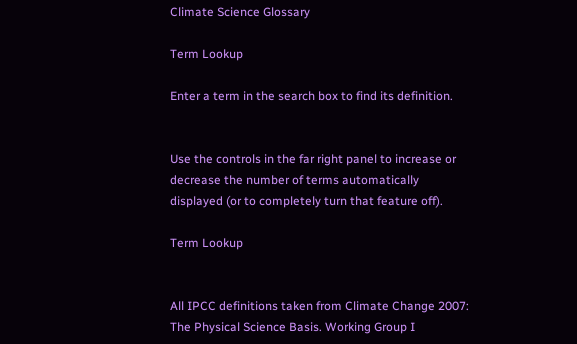Climate Science Glossary

Term Lookup

Enter a term in the search box to find its definition.


Use the controls in the far right panel to increase or decrease the number of terms automatically displayed (or to completely turn that feature off).

Term Lookup


All IPCC definitions taken from Climate Change 2007: The Physical Science Basis. Working Group I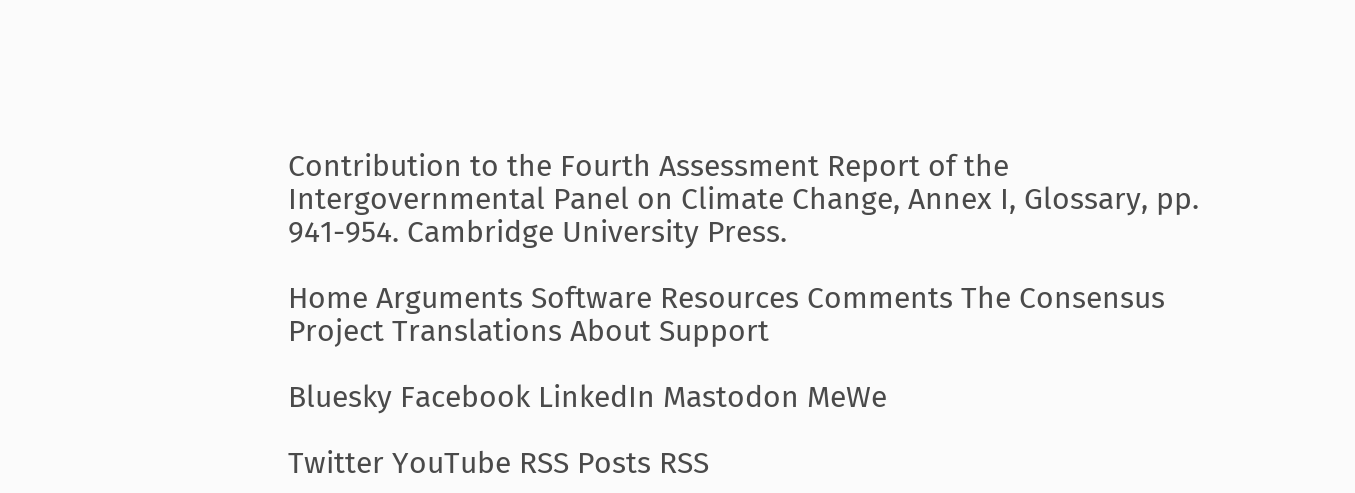Contribution to the Fourth Assessment Report of the Intergovernmental Panel on Climate Change, Annex I, Glossary, pp. 941-954. Cambridge University Press.

Home Arguments Software Resources Comments The Consensus Project Translations About Support

Bluesky Facebook LinkedIn Mastodon MeWe

Twitter YouTube RSS Posts RSS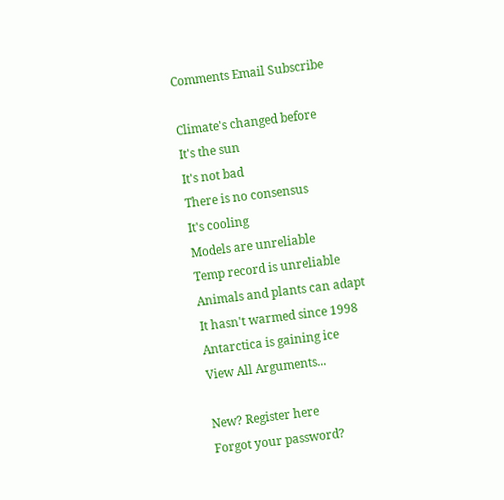Comments Email Subscribe

Climate's changed before
It's the sun
It's not bad
There is no consensus
It's cooling
Models are unreliable
Temp record is unreliable
Animals and plants can adapt
It hasn't warmed since 1998
Antarctica is gaining ice
View All Arguments...

New? Register here
Forgot your password?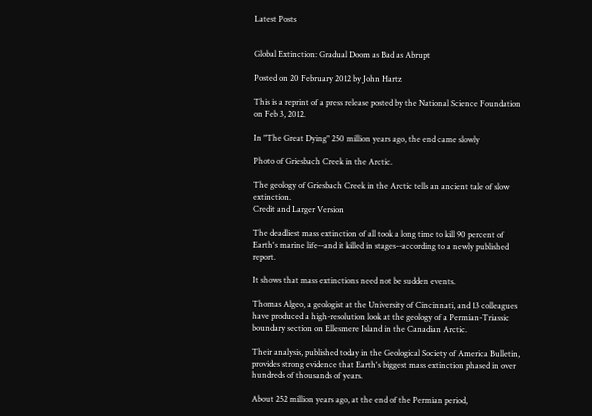Latest Posts


Global Extinction: Gradual Doom as Bad as Abrupt

Posted on 20 February 2012 by John Hartz

This is a reprint of a press release posted by the National Science Foundation on Feb 3, 2012.

In "The Great Dying" 250 million years ago, the end came slowly

Photo of Griesbach Creek in the Arctic.

The geology of Griesbach Creek in the Arctic tells an ancient tale of slow extinction.
Credit and Larger Version

The deadliest mass extinction of all took a long time to kill 90 percent of Earth's marine life--and it killed in stages--according to a newly published report.

It shows that mass extinctions need not be sudden events.

Thomas Algeo, a geologist at the University of Cincinnati, and 13 colleagues have produced a high-resolution look at the geology of a Permian-Triassic boundary section on Ellesmere Island in the Canadian Arctic.

Their analysis, published today in the Geological Society of America Bulletin, provides strong evidence that Earth's biggest mass extinction phased in over hundreds of thousands of years.

About 252 million years ago, at the end of the Permian period,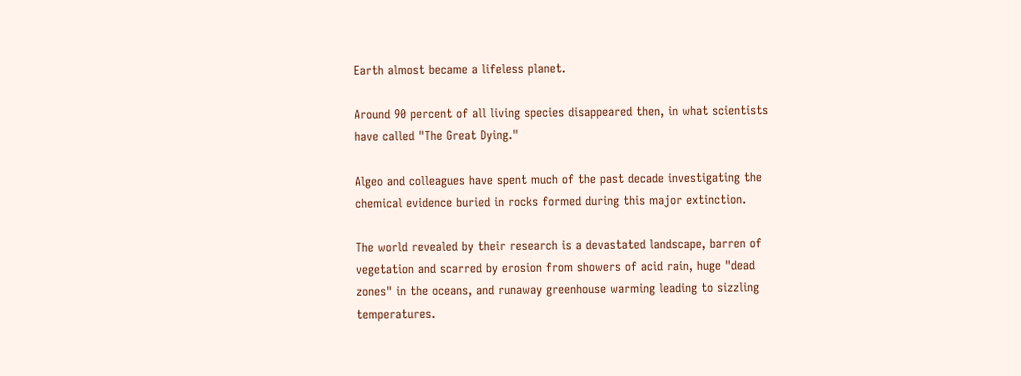Earth almost became a lifeless planet.

Around 90 percent of all living species disappeared then, in what scientists have called "The Great Dying."

Algeo and colleagues have spent much of the past decade investigating the chemical evidence buried in rocks formed during this major extinction.

The world revealed by their research is a devastated landscape, barren of vegetation and scarred by erosion from showers of acid rain, huge "dead zones" in the oceans, and runaway greenhouse warming leading to sizzling temperatures.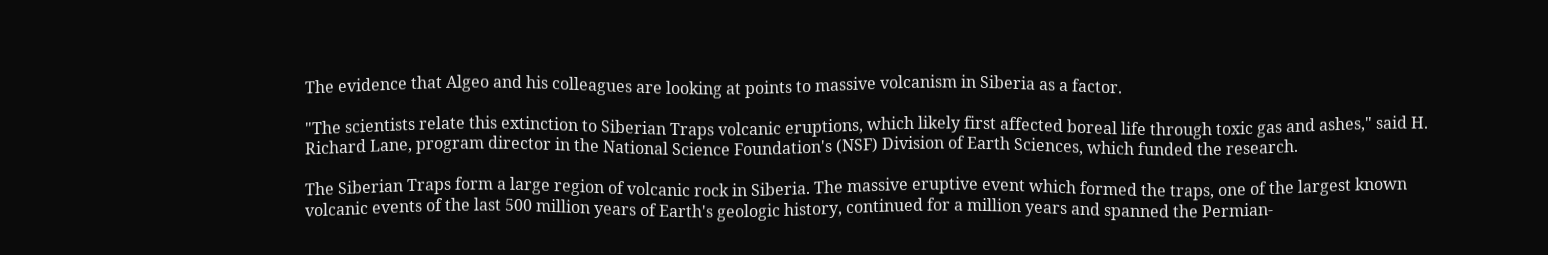The evidence that Algeo and his colleagues are looking at points to massive volcanism in Siberia as a factor.

"The scientists relate this extinction to Siberian Traps volcanic eruptions, which likely first affected boreal life through toxic gas and ashes," said H. Richard Lane, program director in the National Science Foundation's (NSF) Division of Earth Sciences, which funded the research.

The Siberian Traps form a large region of volcanic rock in Siberia. The massive eruptive event which formed the traps, one of the largest known volcanic events of the last 500 million years of Earth's geologic history, continued for a million years and spanned the Permian-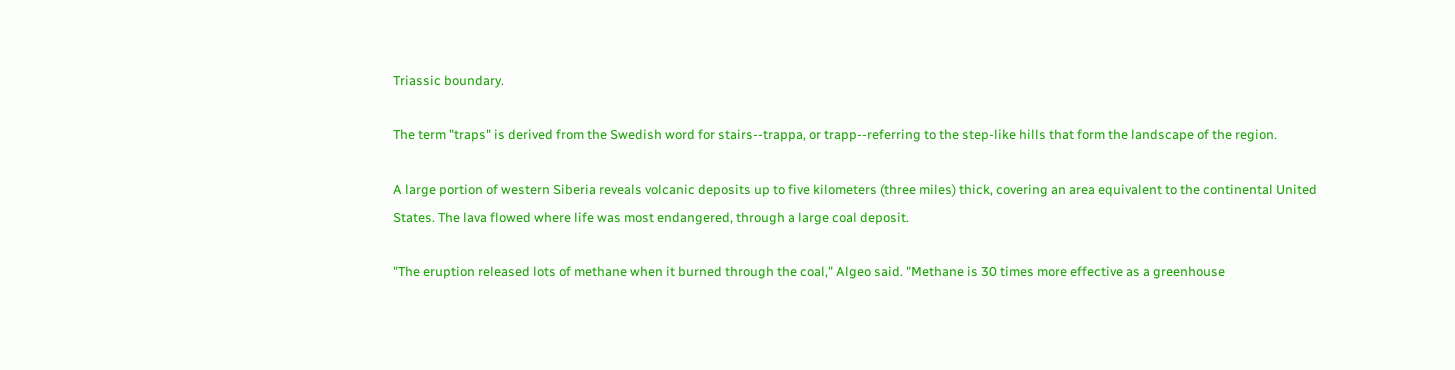Triassic boundary.

The term "traps" is derived from the Swedish word for stairs--trappa, or trapp--referring to the step-like hills that form the landscape of the region.

A large portion of western Siberia reveals volcanic deposits up to five kilometers (three miles) thick, covering an area equivalent to the continental United States. The lava flowed where life was most endangered, through a large coal deposit.

"The eruption released lots of methane when it burned through the coal," Algeo said. "Methane is 30 times more effective as a greenhouse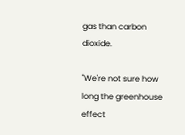gas than carbon dioxide.

"We're not sure how long the greenhouse effect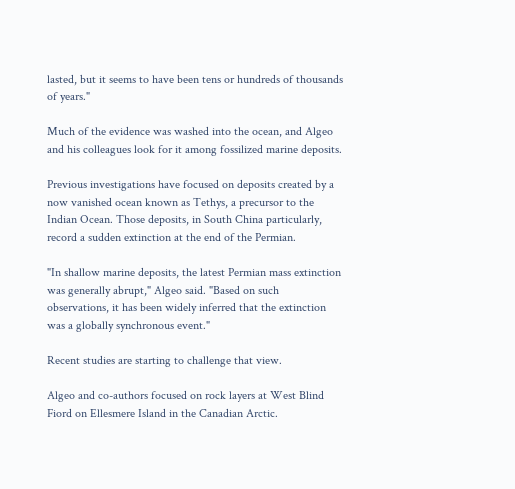lasted, but it seems to have been tens or hundreds of thousands of years."

Much of the evidence was washed into the ocean, and Algeo and his colleagues look for it among fossilized marine deposits.

Previous investigations have focused on deposits created by a now vanished ocean known as Tethys, a precursor to the Indian Ocean. Those deposits, in South China particularly, record a sudden extinction at the end of the Permian.

"In shallow marine deposits, the latest Permian mass extinction was generally abrupt," Algeo said. "Based on such observations, it has been widely inferred that the extinction was a globally synchronous event."

Recent studies are starting to challenge that view.

Algeo and co-authors focused on rock layers at West Blind Fiord on Ellesmere Island in the Canadian Arctic.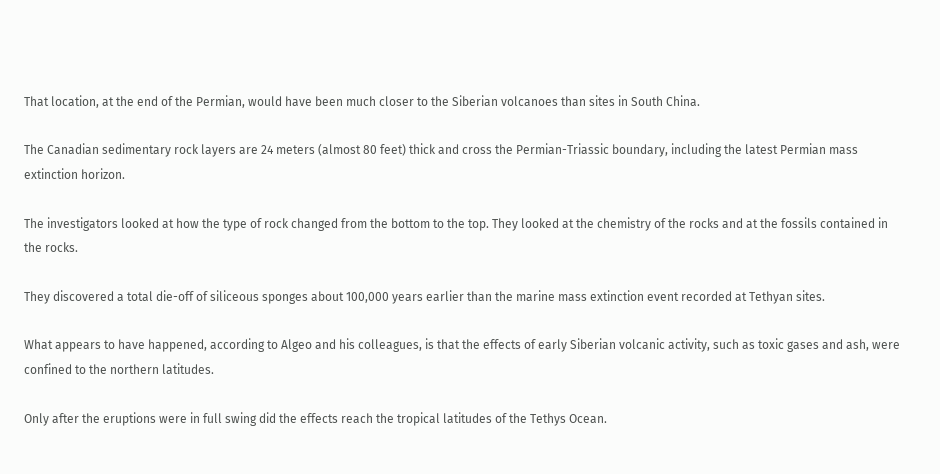That location, at the end of the Permian, would have been much closer to the Siberian volcanoes than sites in South China.

The Canadian sedimentary rock layers are 24 meters (almost 80 feet) thick and cross the Permian-Triassic boundary, including the latest Permian mass extinction horizon.

The investigators looked at how the type of rock changed from the bottom to the top. They looked at the chemistry of the rocks and at the fossils contained in the rocks.

They discovered a total die-off of siliceous sponges about 100,000 years earlier than the marine mass extinction event recorded at Tethyan sites.

What appears to have happened, according to Algeo and his colleagues, is that the effects of early Siberian volcanic activity, such as toxic gases and ash, were confined to the northern latitudes.

Only after the eruptions were in full swing did the effects reach the tropical latitudes of the Tethys Ocean.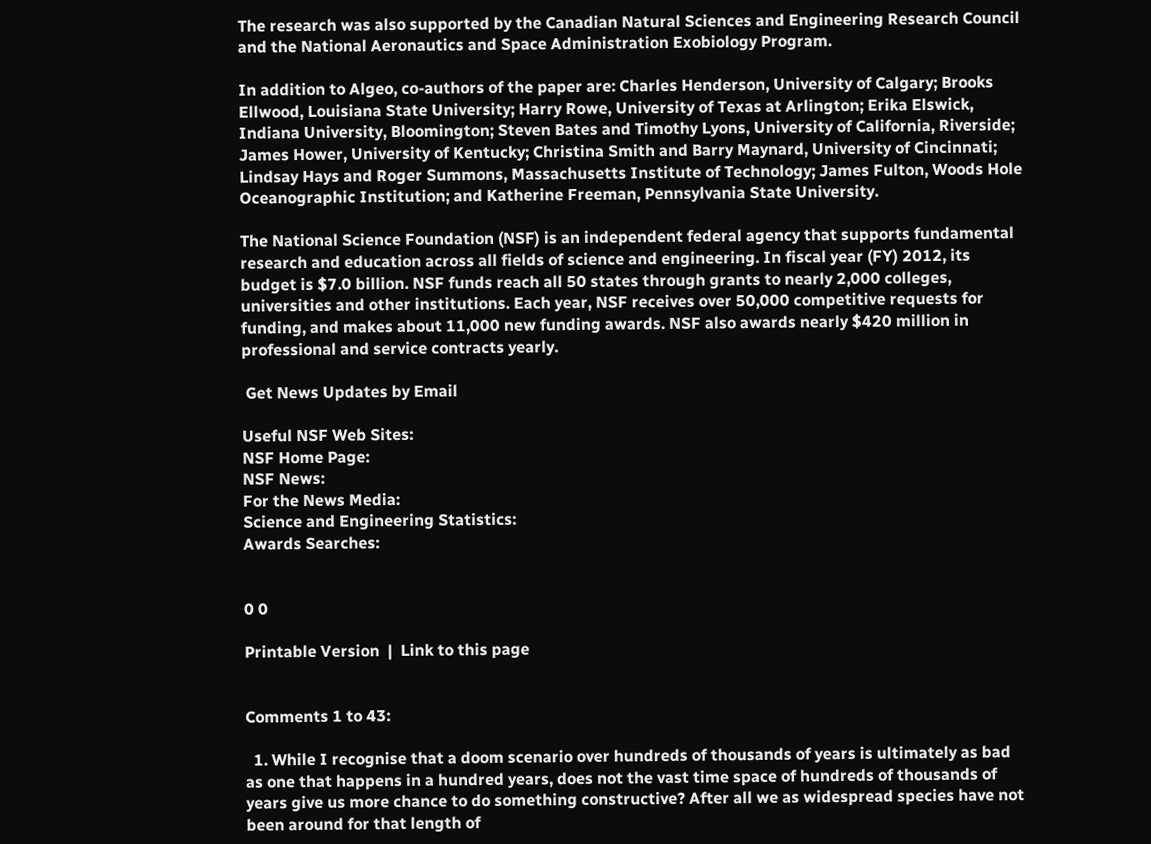The research was also supported by the Canadian Natural Sciences and Engineering Research Council and the National Aeronautics and Space Administration Exobiology Program.

In addition to Algeo, co-authors of the paper are: Charles Henderson, University of Calgary; Brooks Ellwood, Louisiana State University; Harry Rowe, University of Texas at Arlington; Erika Elswick, Indiana University, Bloomington; Steven Bates and Timothy Lyons, University of California, Riverside; James Hower, University of Kentucky; Christina Smith and Barry Maynard, University of Cincinnati; Lindsay Hays and Roger Summons, Massachusetts Institute of Technology; James Fulton, Woods Hole Oceanographic Institution; and Katherine Freeman, Pennsylvania State University.

The National Science Foundation (NSF) is an independent federal agency that supports fundamental research and education across all fields of science and engineering. In fiscal year (FY) 2012, its budget is $7.0 billion. NSF funds reach all 50 states through grants to nearly 2,000 colleges, universities and other institutions. Each year, NSF receives over 50,000 competitive requests for funding, and makes about 11,000 new funding awards. NSF also awards nearly $420 million in professional and service contracts yearly.

 Get News Updates by Email

Useful NSF Web Sites:
NSF Home Page:
NSF News:
For the News Media:
Science and Engineering Statistics:
Awards Searches:


0 0

Printable Version  |  Link to this page


Comments 1 to 43:

  1. While I recognise that a doom scenario over hundreds of thousands of years is ultimately as bad as one that happens in a hundred years, does not the vast time space of hundreds of thousands of years give us more chance to do something constructive? After all we as widespread species have not been around for that length of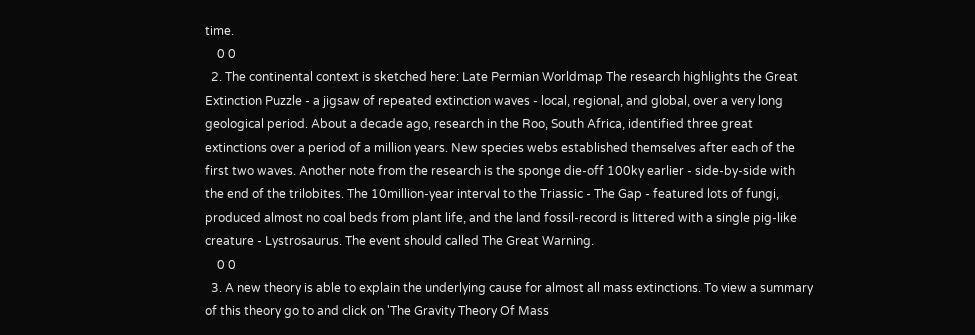time.
    0 0
  2. The continental context is sketched here: Late Permian Worldmap The research highlights the Great Extinction Puzzle - a jigsaw of repeated extinction waves - local, regional, and global, over a very long geological period. About a decade ago, research in the Roo, South Africa, identified three great extinctions over a period of a million years. New species webs established themselves after each of the first two waves. Another note from the research is the sponge die-off 100ky earlier - side-by-side with the end of the trilobites. The 10million-year interval to the Triassic - The Gap - featured lots of fungi, produced almost no coal beds from plant life, and the land fossil-record is littered with a single pig-like creature - Lystrosaurus. The event should called The Great Warning.
    0 0
  3. A new theory is able to explain the underlying cause for almost all mass extinctions. To view a summary of this theory go to and click on 'The Gravity Theory Of Mass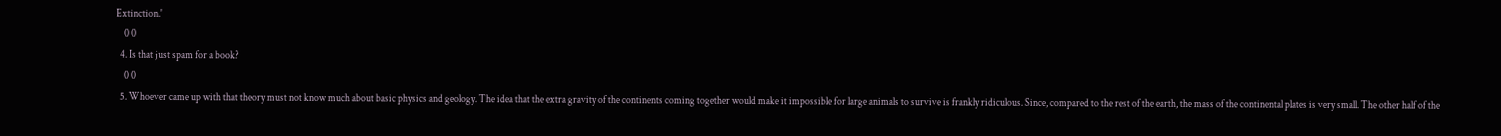Extinction.'
    0 0
  4. Is that just spam for a book?
    0 0
  5. Whoever came up with that theory must not know much about basic physics and geology. The idea that the extra gravity of the continents coming together would make it impossible for large animals to survive is frankly ridiculous. Since, compared to the rest of the earth, the mass of the continental plates is very small. The other half of the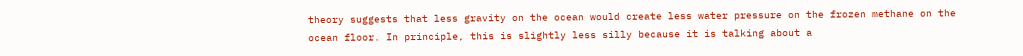theory suggests that less gravity on the ocean would create less water pressure on the frozen methane on the ocean floor. In principle, this is slightly less silly because it is talking about a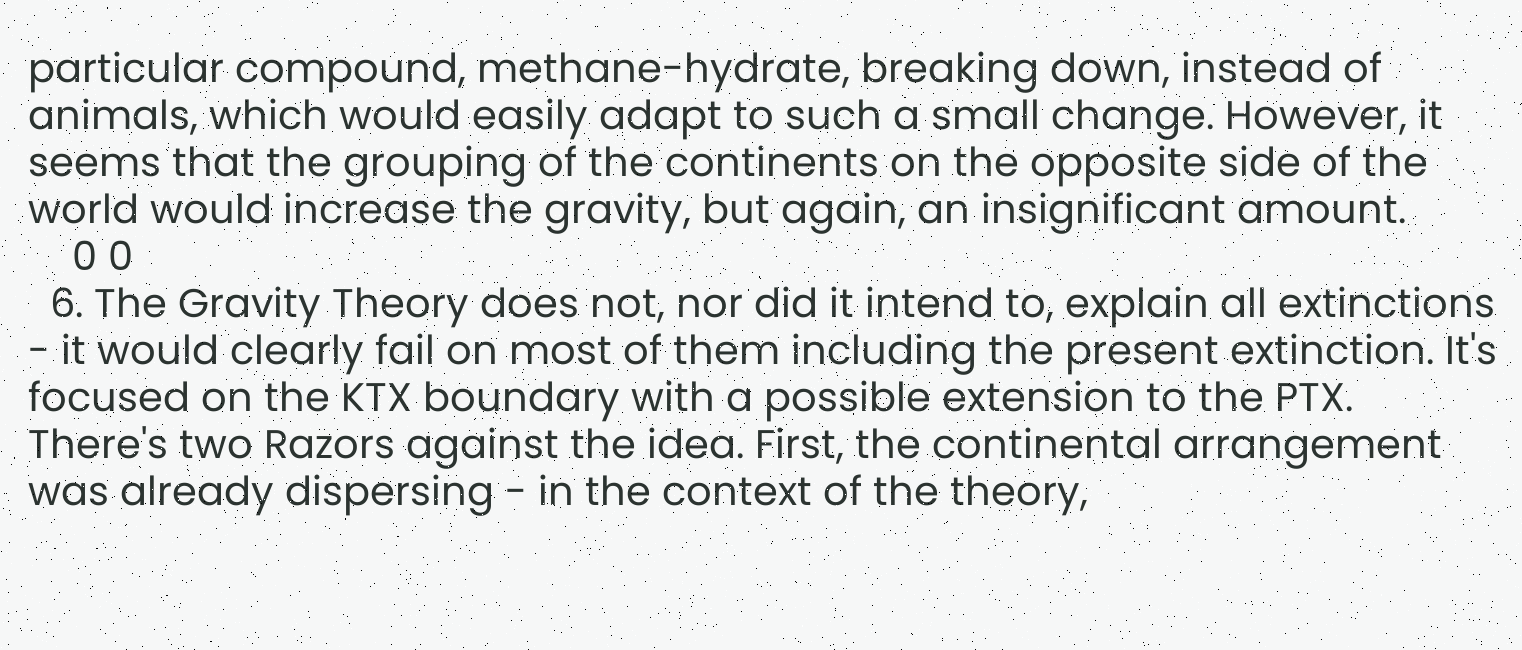particular compound, methane-hydrate, breaking down, instead of animals, which would easily adapt to such a small change. However, it seems that the grouping of the continents on the opposite side of the world would increase the gravity, but again, an insignificant amount.
    0 0
  6. The Gravity Theory does not, nor did it intend to, explain all extinctions - it would clearly fail on most of them including the present extinction. It's focused on the KTX boundary with a possible extension to the PTX. There's two Razors against the idea. First, the continental arrangement was already dispersing - in the context of the theory,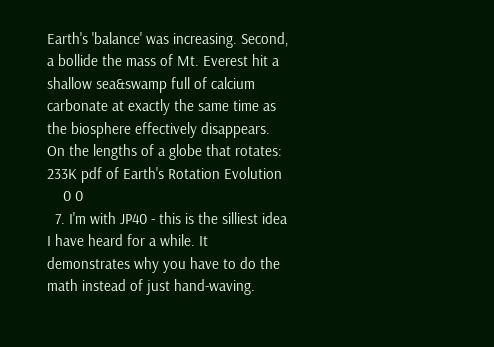Earth's 'balance' was increasing. Second, a bollide the mass of Mt. Everest hit a shallow sea&swamp full of calcium carbonate at exactly the same time as the biosphere effectively disappears. On the lengths of a globe that rotates: 233K pdf of Earth's Rotation Evolution
    0 0
  7. I'm with JP40 - this is the silliest idea I have heard for a while. It demonstrates why you have to do the math instead of just hand-waving.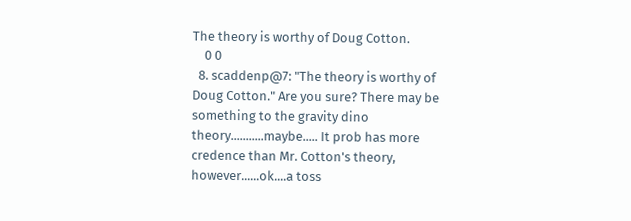The theory is worthy of Doug Cotton.
    0 0
  8. scaddenp@7: "The theory is worthy of Doug Cotton." Are you sure? There may be something to the gravity dino theory...........maybe..... It prob has more credence than Mr. Cotton's theory, however......ok....a toss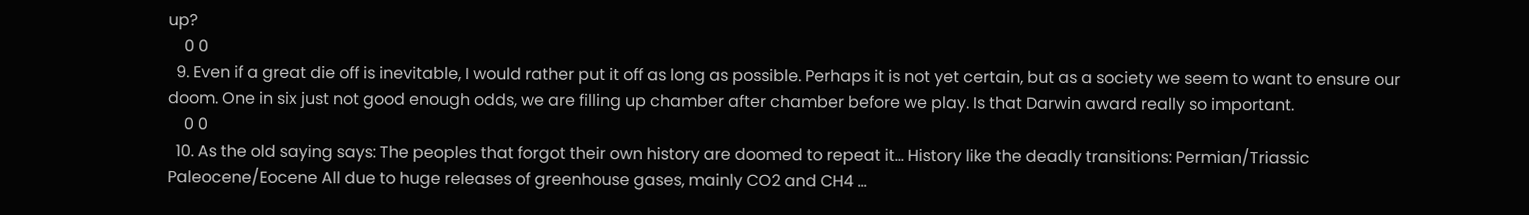up?
    0 0
  9. Even if a great die off is inevitable, I would rather put it off as long as possible. Perhaps it is not yet certain, but as a society we seem to want to ensure our doom. One in six just not good enough odds, we are filling up chamber after chamber before we play. Is that Darwin award really so important.
    0 0
  10. As the old saying says: The peoples that forgot their own history are doomed to repeat it... History like the deadly transitions: Permian/Triassic Paleocene/Eocene All due to huge releases of greenhouse gases, mainly CO2 and CH4 ...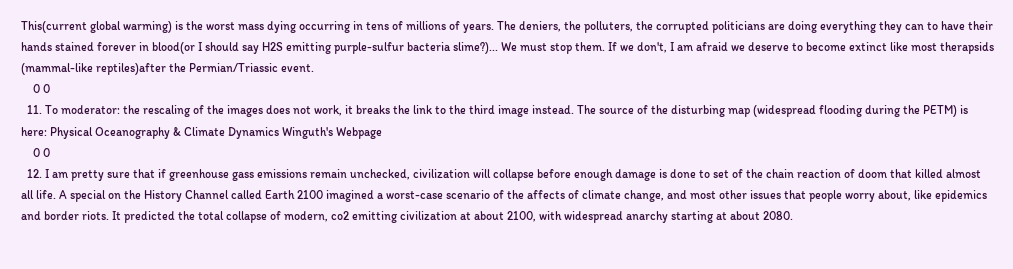This(current global warming) is the worst mass dying occurring in tens of millions of years. The deniers, the polluters, the corrupted politicians are doing everything they can to have their hands stained forever in blood(or I should say H2S emitting purple-sulfur bacteria slime?)... We must stop them. If we don't, I am afraid we deserve to become extinct like most therapsids (mammal-like reptiles)after the Permian/Triassic event.
    0 0
  11. To moderator: the rescaling of the images does not work, it breaks the link to the third image instead. The source of the disturbing map (widespread flooding during the PETM) is here: Physical Oceanography & Climate Dynamics Winguth's Webpage
    0 0
  12. I am pretty sure that if greenhouse gass emissions remain unchecked, civilization will collapse before enough damage is done to set of the chain reaction of doom that killed almost all life. A special on the History Channel called Earth 2100 imagined a worst-case scenario of the affects of climate change, and most other issues that people worry about, like epidemics and border riots. It predicted the total collapse of modern, co2 emitting civilization at about 2100, with widespread anarchy starting at about 2080.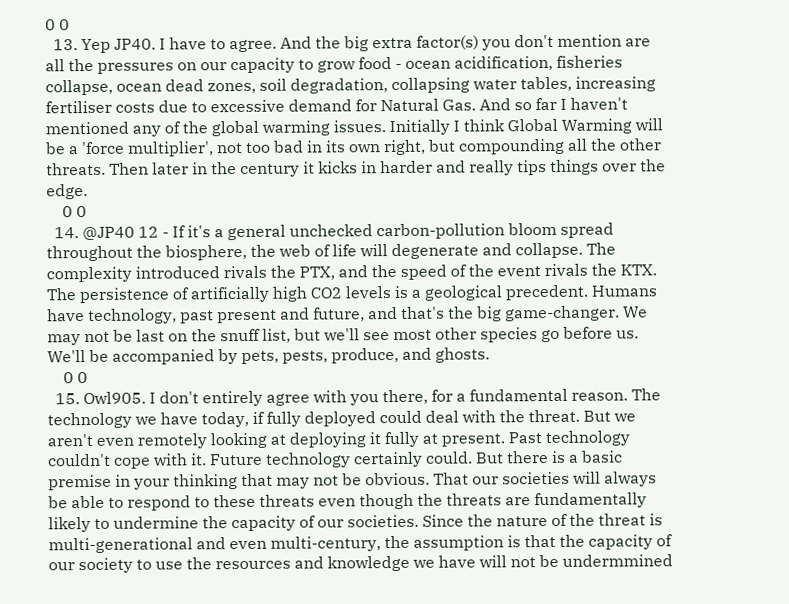0 0
  13. Yep JP40. I have to agree. And the big extra factor(s) you don't mention are all the pressures on our capacity to grow food - ocean acidification, fisheries collapse, ocean dead zones, soil degradation, collapsing water tables, increasing fertiliser costs due to excessive demand for Natural Gas. And so far I haven't mentioned any of the global warming issues. Initially I think Global Warming will be a 'force multiplier', not too bad in its own right, but compounding all the other threats. Then later in the century it kicks in harder and really tips things over the edge.
    0 0
  14. @JP40 12 - If it's a general unchecked carbon-pollution bloom spread throughout the biosphere, the web of life will degenerate and collapse. The complexity introduced rivals the PTX, and the speed of the event rivals the KTX. The persistence of artificially high CO2 levels is a geological precedent. Humans have technology, past present and future, and that's the big game-changer. We may not be last on the snuff list, but we'll see most other species go before us. We'll be accompanied by pets, pests, produce, and ghosts.
    0 0
  15. Owl905. I don't entirely agree with you there, for a fundamental reason. The technology we have today, if fully deployed could deal with the threat. But we aren't even remotely looking at deploying it fully at present. Past technology couldn't cope with it. Future technology certainly could. But there is a basic premise in your thinking that may not be obvious. That our societies will always be able to respond to these threats even though the threats are fundamentally likely to undermine the capacity of our societies. Since the nature of the threat is multi-generational and even multi-century, the assumption is that the capacity of our society to use the resources and knowledge we have will not be undermmined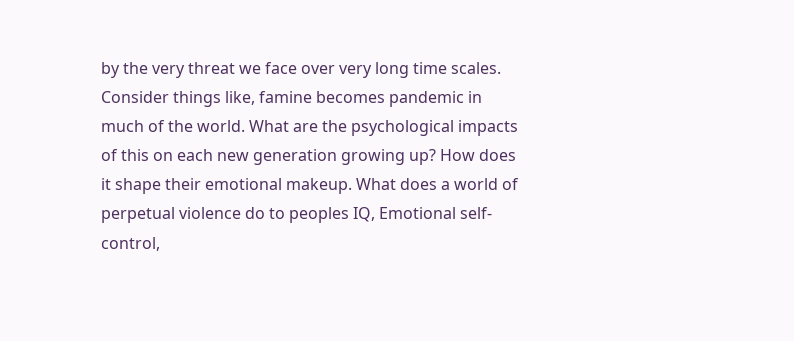by the very threat we face over very long time scales. Consider things like, famine becomes pandemic in much of the world. What are the psychological impacts of this on each new generation growing up? How does it shape their emotional makeup. What does a world of perpetual violence do to peoples IQ, Emotional self-control,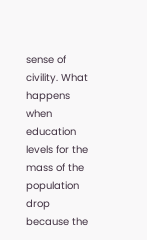sense of civility. What happens when education levels for the mass of the population drop because the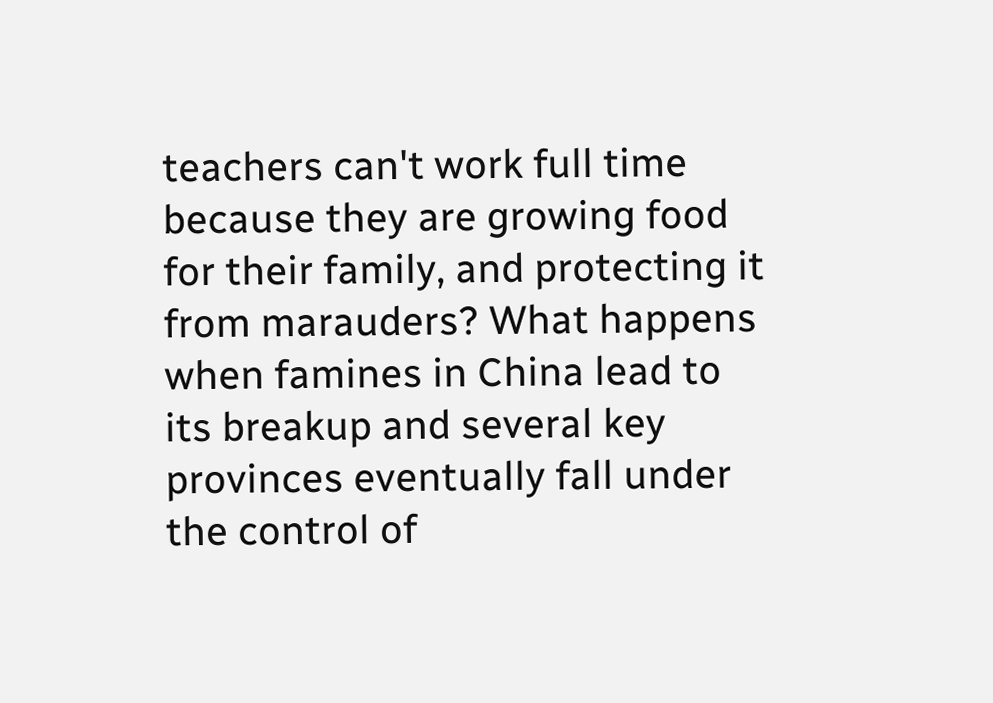teachers can't work full time because they are growing food for their family, and protecting it from marauders? What happens when famines in China lead to its breakup and several key provinces eventually fall under the control of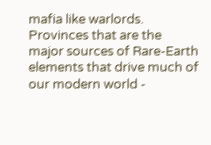mafia like warlords. Provinces that are the major sources of Rare-Earth elements that drive much of our modern world -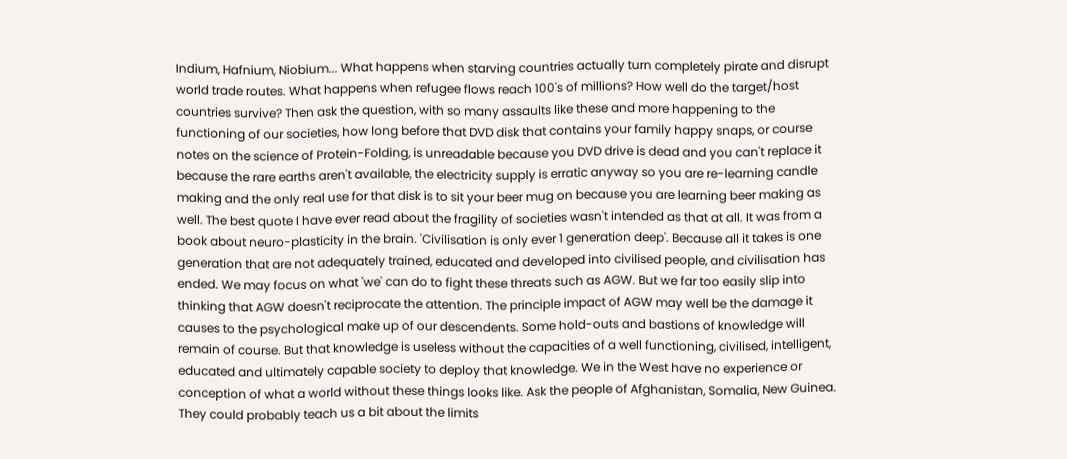Indium, Hafnium, Niobium... What happens when starving countries actually turn completely pirate and disrupt world trade routes. What happens when refugee flows reach 100's of millions? How well do the target/host countries survive? Then ask the question, with so many assaults like these and more happening to the functioning of our societies, how long before that DVD disk that contains your family happy snaps, or course notes on the science of Protein-Folding, is unreadable because you DVD drive is dead and you can't replace it because the rare earths aren't available, the electricity supply is erratic anyway so you are re-learning candle making and the only real use for that disk is to sit your beer mug on because you are learning beer making as well. The best quote I have ever read about the fragility of societies wasn't intended as that at all. It was from a book about neuro-plasticity in the brain. 'Civilisation is only ever 1 generation deep'. Because all it takes is one generation that are not adequately trained, educated and developed into civilised people, and civilisation has ended. We may focus on what 'we' can do to fight these threats such as AGW. But we far too easily slip into thinking that AGW doesn't reciprocate the attention. The principle impact of AGW may well be the damage it causes to the psychological make up of our descendents. Some hold-outs and bastions of knowledge will remain of course. But that knowledge is useless without the capacities of a well functioning, civilised, intelligent, educated and ultimately capable society to deploy that knowledge. We in the West have no experience or conception of what a world without these things looks like. Ask the people of Afghanistan, Somalia, New Guinea. They could probably teach us a bit about the limits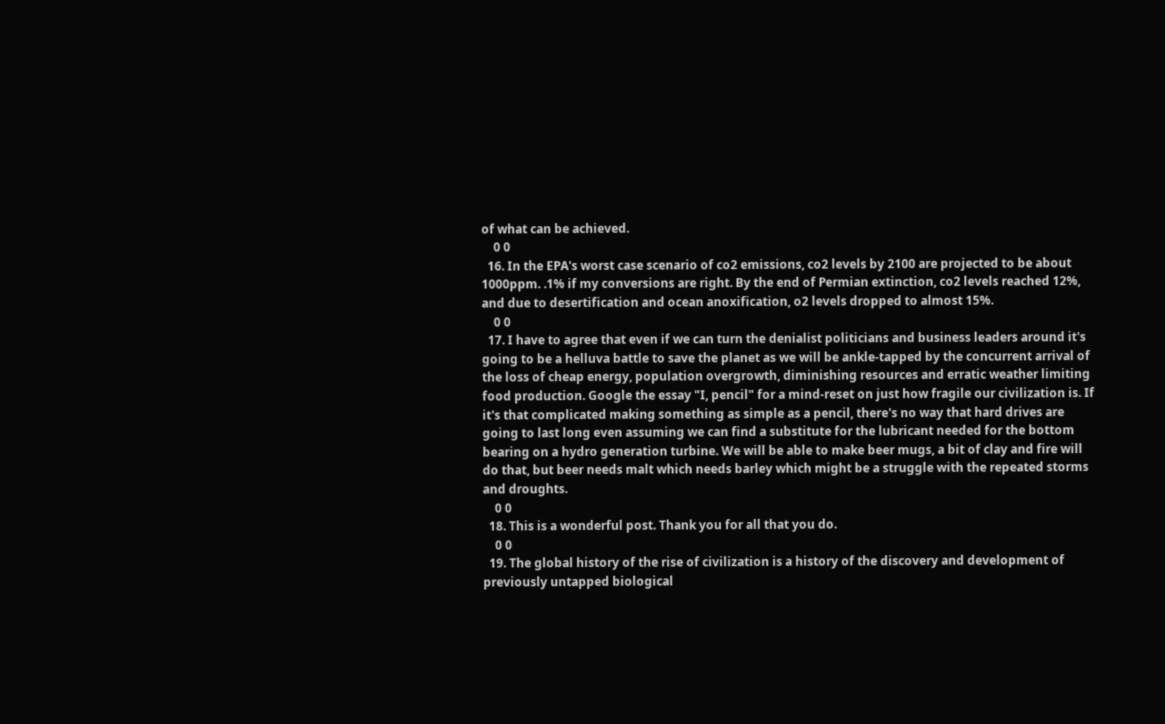of what can be achieved.
    0 0
  16. In the EPA's worst case scenario of co2 emissions, co2 levels by 2100 are projected to be about 1000ppm. .1% if my conversions are right. By the end of Permian extinction, co2 levels reached 12%, and due to desertification and ocean anoxification, o2 levels dropped to almost 15%.
    0 0
  17. I have to agree that even if we can turn the denialist politicians and business leaders around it's going to be a helluva battle to save the planet as we will be ankle-tapped by the concurrent arrival of the loss of cheap energy, population overgrowth, diminishing resources and erratic weather limiting food production. Google the essay "I, pencil" for a mind-reset on just how fragile our civilization is. If it's that complicated making something as simple as a pencil, there's no way that hard drives are going to last long even assuming we can find a substitute for the lubricant needed for the bottom bearing on a hydro generation turbine. We will be able to make beer mugs, a bit of clay and fire will do that, but beer needs malt which needs barley which might be a struggle with the repeated storms and droughts.
    0 0
  18. This is a wonderful post. Thank you for all that you do.
    0 0
  19. The global history of the rise of civilization is a history of the discovery and development of previously untapped biological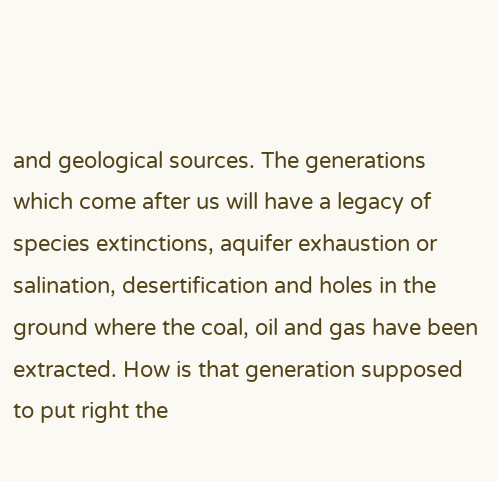and geological sources. The generations which come after us will have a legacy of species extinctions, aquifer exhaustion or salination, desertification and holes in the ground where the coal, oil and gas have been extracted. How is that generation supposed to put right the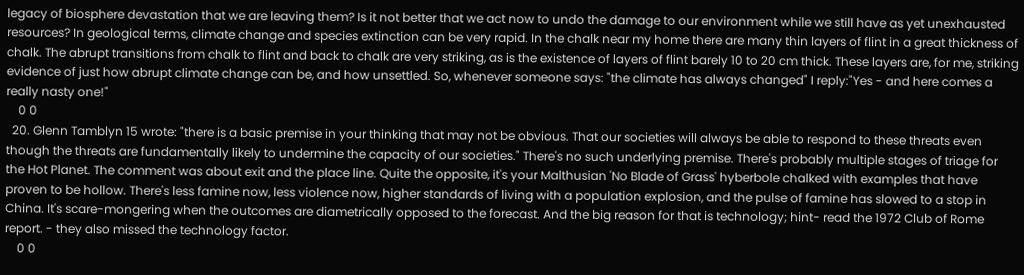legacy of biosphere devastation that we are leaving them? Is it not better that we act now to undo the damage to our environment while we still have as yet unexhausted resources? In geological terms, climate change and species extinction can be very rapid. In the chalk near my home there are many thin layers of flint in a great thickness of chalk. The abrupt transitions from chalk to flint and back to chalk are very striking, as is the existence of layers of flint barely 10 to 20 cm thick. These layers are, for me, striking evidence of just how abrupt climate change can be, and how unsettled. So, whenever someone says: "the climate has always changed" I reply:"Yes - and here comes a really nasty one!"
    0 0
  20. Glenn Tamblyn 15 wrote: "there is a basic premise in your thinking that may not be obvious. That our societies will always be able to respond to these threats even though the threats are fundamentally likely to undermine the capacity of our societies." There's no such underlying premise. There's probably multiple stages of triage for the Hot Planet. The comment was about exit and the place line. Quite the opposite, it's your Malthusian 'No Blade of Grass' hyberbole chalked with examples that have proven to be hollow. There's less famine now, less violence now, higher standards of living with a population explosion, and the pulse of famine has slowed to a stop in China. It's scare-mongering when the outcomes are diametrically opposed to the forecast. And the big reason for that is technology; hint- read the 1972 Club of Rome report. - they also missed the technology factor.
    0 0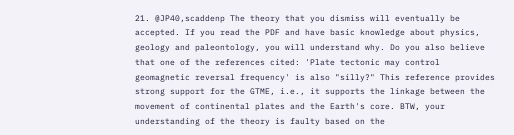21. @JP40,scaddenp The theory that you dismiss will eventually be accepted. If you read the PDF and have basic knowledge about physics, geology and paleontology, you will understand why. Do you also believe that one of the references cited: 'Plate tectonic may control geomagnetic reversal frequency' is also "silly?" This reference provides strong support for the GTME, i.e., it supports the linkage between the movement of continental plates and the Earth's core. BTW, your understanding of the theory is faulty based on the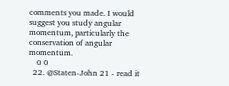comments you made. I would suggest you study angular momentum, particularly the conservation of angular momentum.
    0 0
  22. @Staten-John 21 - read it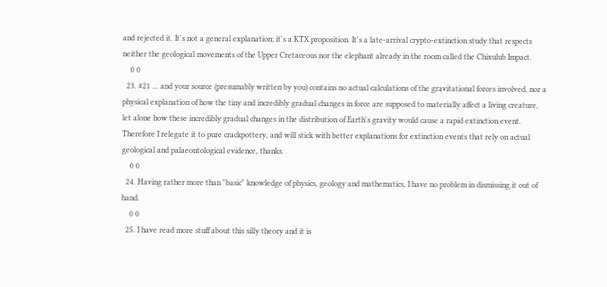and rejected it. It's not a general explanation; it's a KTX proposition. It's a late-arrival crypto-extinction study that respects neither the geological movements of the Upper Cretaceous nor the elephant already in the room called the Chixulub Impact.
    0 0
  23. #21 ... and your source (presumably written by you) contains no actual calculations of the gravitational forces involved, nor a physical explanation of how the tiny and incredibly gradual changes in force are supposed to materially affect a living creature, let alone how these incredibly gradual changes in the distribution of Earth's gravity would cause a rapid extinction event. Therefore I relegate it to pure crackpottery, and will stick with better explanations for extinction events that rely on actual geological and palaeontological evidence, thanks.
    0 0
  24. Having rather more than "basic" knowledge of physics, geology and mathematics, I have no problem in dismissing it out of hand.
    0 0
  25. I have read more stuff about this silly theory and it is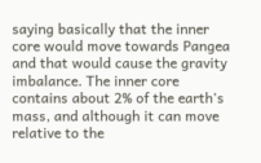saying basically that the inner core would move towards Pangea and that would cause the gravity imbalance. The inner core contains about 2% of the earth's mass, and although it can move relative to the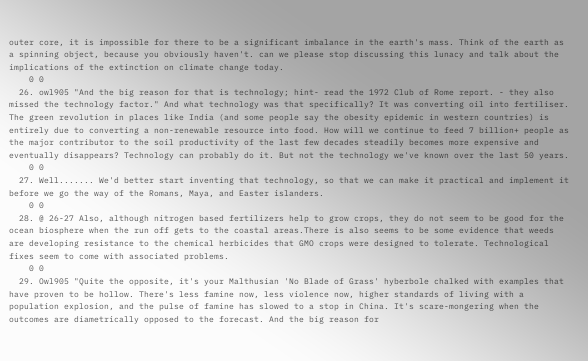outer core, it is impossible for there to be a significant imbalance in the earth's mass. Think of the earth as a spinning object, because you obviously haven't. can we please stop discussing this lunacy and talk about the implications of the extinction on climate change today.
    0 0
  26. owl905 "And the big reason for that is technology; hint- read the 1972 Club of Rome report. - they also missed the technology factor." And what technology was that specifically? It was converting oil into fertiliser. The green revolution in places like India (and some people say the obesity epidemic in western countries) is entirely due to converting a non-renewable resource into food. How will we continue to feed 7 billion+ people as the major contributor to the soil productivity of the last few decades steadily becomes more expensive and eventually disappears? Technology can probably do it. But not the technology we've known over the last 50 years.
    0 0
  27. Well....... We'd better start inventing that technology, so that we can make it practical and implement it before we go the way of the Romans, Maya, and Easter islanders.
    0 0
  28. @ 26-27 Also, although nitrogen based fertilizers help to grow crops, they do not seem to be good for the ocean biosphere when the run off gets to the coastal areas.There is also seems to be some evidence that weeds are developing resistance to the chemical herbicides that GMO crops were designed to tolerate. Technological fixes seem to come with associated problems.
    0 0
  29. Owl905 "Quite the opposite, it's your Malthusian 'No Blade of Grass' hyberbole chalked with examples that have proven to be hollow. There's less famine now, less violence now, higher standards of living with a population explosion, and the pulse of famine has slowed to a stop in China. It's scare-mongering when the outcomes are diametrically opposed to the forecast. And the big reason for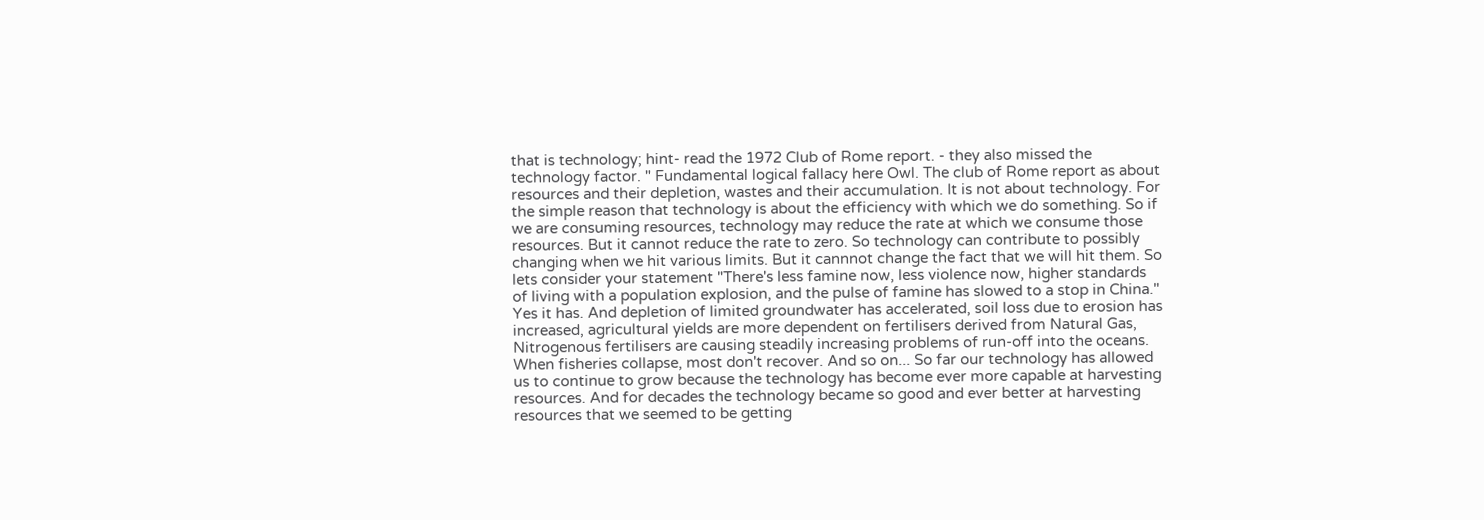that is technology; hint- read the 1972 Club of Rome report. - they also missed the technology factor. " Fundamental logical fallacy here Owl. The club of Rome report as about resources and their depletion, wastes and their accumulation. It is not about technology. For the simple reason that technology is about the efficiency with which we do something. So if we are consuming resources, technology may reduce the rate at which we consume those resources. But it cannot reduce the rate to zero. So technology can contribute to possibly changing when we hit various limits. But it cannnot change the fact that we will hit them. So lets consider your statement "There's less famine now, less violence now, higher standards of living with a population explosion, and the pulse of famine has slowed to a stop in China." Yes it has. And depletion of limited groundwater has accelerated, soil loss due to erosion has increased, agricultural yields are more dependent on fertilisers derived from Natural Gas, Nitrogenous fertilisers are causing steadily increasing problems of run-off into the oceans. When fisheries collapse, most don't recover. And so on... So far our technology has allowed us to continue to grow because the technology has become ever more capable at harvesting resources. And for decades the technology became so good and ever better at harvesting resources that we seemed to be getting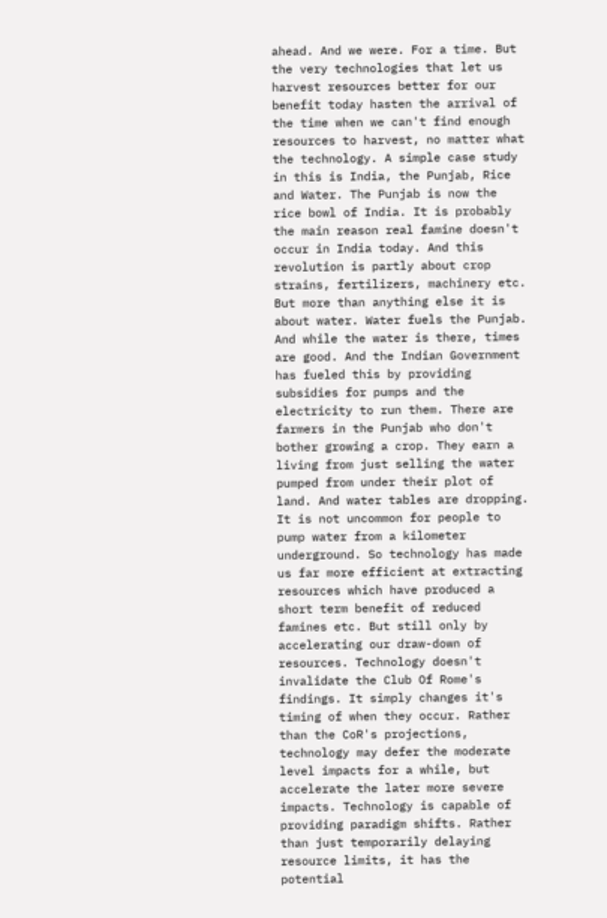ahead. And we were. For a time. But the very technologies that let us harvest resources better for our benefit today hasten the arrival of the time when we can't find enough resources to harvest, no matter what the technology. A simple case study in this is India, the Punjab, Rice and Water. The Punjab is now the rice bowl of India. It is probably the main reason real famine doesn't occur in India today. And this revolution is partly about crop strains, fertilizers, machinery etc. But more than anything else it is about water. Water fuels the Punjab. And while the water is there, times are good. And the Indian Government has fueled this by providing subsidies for pumps and the electricity to run them. There are farmers in the Punjab who don't bother growing a crop. They earn a living from just selling the water pumped from under their plot of land. And water tables are dropping. It is not uncommon for people to pump water from a kilometer underground. So technology has made us far more efficient at extracting resources which have produced a short term benefit of reduced famines etc. But still only by accelerating our draw-down of resources. Technology doesn't invalidate the Club Of Rome's findings. It simply changes it's timing of when they occur. Rather than the CoR's projections, technology may defer the moderate level impacts for a while, but accelerate the later more severe impacts. Technology is capable of providing paradigm shifts. Rather than just temporarily delaying resource limits, it has the potential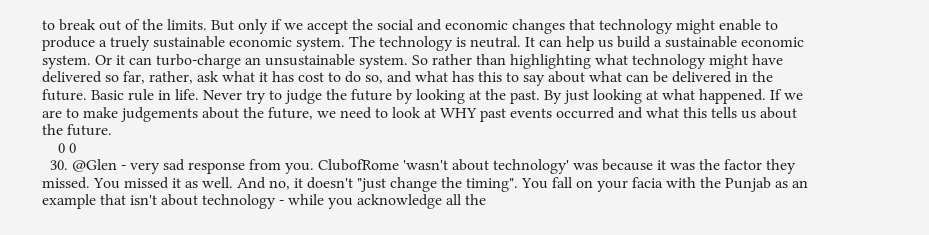to break out of the limits. But only if we accept the social and economic changes that technology might enable to produce a truely sustainable economic system. The technology is neutral. It can help us build a sustainable economic system. Or it can turbo-charge an unsustainable system. So rather than highlighting what technology might have delivered so far, rather, ask what it has cost to do so, and what has this to say about what can be delivered in the future. Basic rule in life. Never try to judge the future by looking at the past. By just looking at what happened. If we are to make judgements about the future, we need to look at WHY past events occurred and what this tells us about the future.
    0 0
  30. @Glen - very sad response from you. ClubofRome 'wasn't about technology' was because it was the factor they missed. You missed it as well. And no, it doesn't "just change the timing". You fall on your facia with the Punjab as an example that isn't about technology - while you acknowledge all the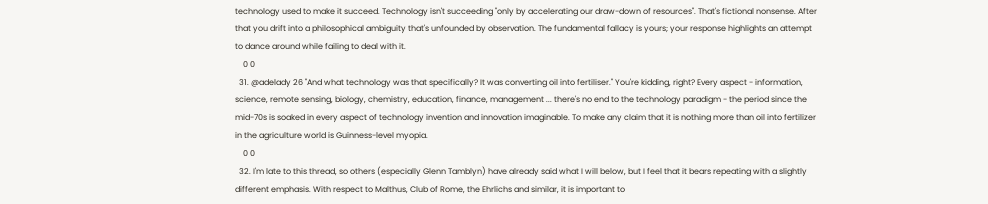technology used to make it succeed. Technology isn't succeeding "only by accelerating our draw-down of resources". That's fictional nonsense. After that you drift into a philosophical ambiguity that's unfounded by observation. The fundamental fallacy is yours; your response highlights an attempt to dance around while failing to deal with it.
    0 0
  31. @adelady 26 "And what technology was that specifically? It was converting oil into fertiliser." You're kidding, right? Every aspect - information, science, remote sensing, biology, chemistry, education, finance, management ... there's no end to the technology paradigm - the period since the mid-70s is soaked in every aspect of technology invention and innovation imaginable. To make any claim that it is nothing more than oil into fertilizer in the agriculture world is Guinness-level myopia.
    0 0
  32. I'm late to this thread, so others (especially Glenn Tamblyn) have already said what I will below, but I feel that it bears repeating with a slightly different emphasis. With respect to Malthus, Club of Rome, the Ehrlichs and similar, it is important to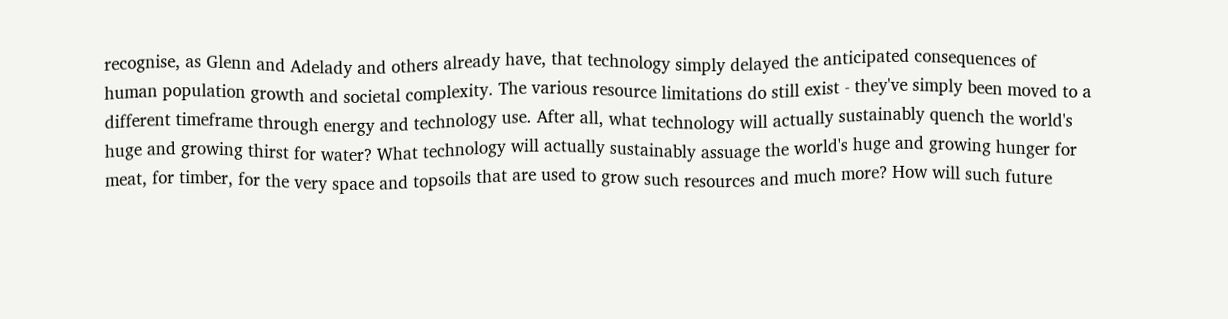recognise, as Glenn and Adelady and others already have, that technology simply delayed the anticipated consequences of human population growth and societal complexity. The various resource limitations do still exist - they've simply been moved to a different timeframe through energy and technology use. After all, what technology will actually sustainably quench the world's huge and growing thirst for water? What technology will actually sustainably assuage the world's huge and growing hunger for meat, for timber, for the very space and topsoils that are used to grow such resources and much more? How will such future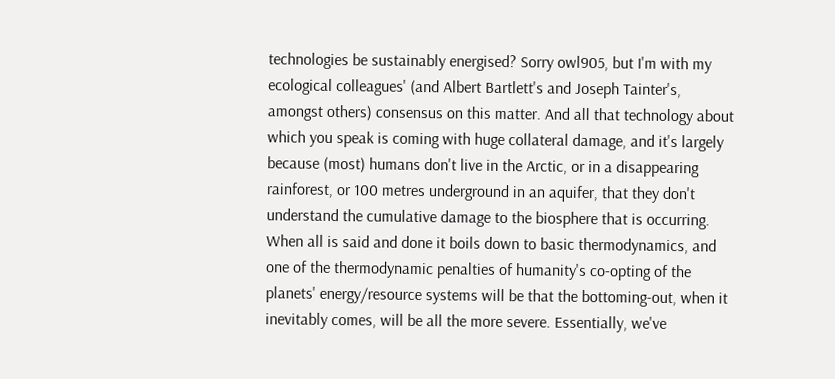technologies be sustainably energised? Sorry owl905, but I'm with my ecological colleagues' (and Albert Bartlett's and Joseph Tainter's, amongst others) consensus on this matter. And all that technology about which you speak is coming with huge collateral damage, and it's largely because (most) humans don't live in the Arctic, or in a disappearing rainforest, or 100 metres underground in an aquifer, that they don't understand the cumulative damage to the biosphere that is occurring. When all is said and done it boils down to basic thermodynamics, and one of the thermodynamic penalties of humanity's co-opting of the planets' energy/resource systems will be that the bottoming-out, when it inevitably comes, will be all the more severe. Essentially, we've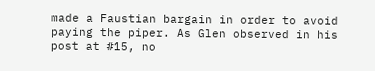made a Faustian bargain in order to avoid paying the piper. As Glen observed in his post at #15, no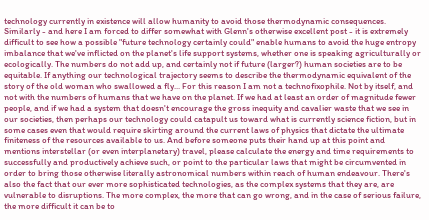technology currently in existence will allow humanity to avoid those thermodynamic consequences. Similarly - and here I am forced to differ somewhat with Glenn's otherwise excellent post - it is extremely difficult to see how a possible "future technology certainly could" enable humans to avoid the huge entropy imbalance that we've inflicted on the planet's life support systems, whether one is speaking agriculturally or ecologically. The numbers do not add up, and certainly not if future (larger?) human societies are to be equitable. If anything our technological trajectory seems to describe the thermodynamic equivalent of the story of the old woman who swallowed a fly... For this reason I am not a technofixophile. Not by itself, and not with the numbers of humans that we have on the planet. If we had at least an order of magnitude fewer people, and if we had a system that doesn't encourage the gross inequity and cavalier waste that we see in our societies, then perhaps our technology could catapult us toward what is currently science fiction, but in some cases even that would require skirting around the current laws of physics that dictate the ultimate finiteness of the resources available to us. And before someone puts their hand up at this point and mentions interstellar (or even interplanetary) travel, please calculate the energy and time requirements to successfully and productively achieve such, or point to the particular laws that might be circumvented in order to bring those otherwise literally astronomical numbers within reach of human endeavour. There's also the fact that our ever more sophisticated technologies, as the complex systems that they are, are vulnerable to disruptions. The more complex, the more that can go wrong, and in the case of serious failure, the more difficult it can be to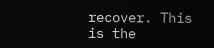recover. This is the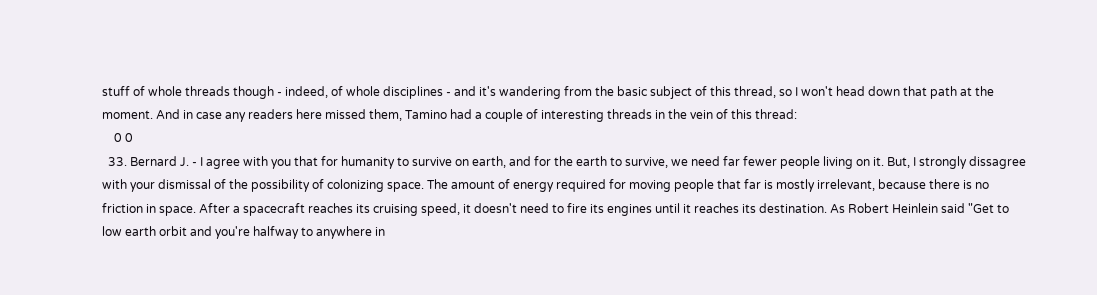stuff of whole threads though - indeed, of whole disciplines - and it's wandering from the basic subject of this thread, so I won't head down that path at the moment. And in case any readers here missed them, Tamino had a couple of interesting threads in the vein of this thread:
    0 0
  33. Bernard J. - I agree with you that for humanity to survive on earth, and for the earth to survive, we need far fewer people living on it. But, I strongly dissagree with your dismissal of the possibility of colonizing space. The amount of energy required for moving people that far is mostly irrelevant, because there is no friction in space. After a spacecraft reaches its cruising speed, it doesn't need to fire its engines until it reaches its destination. As Robert Heinlein said "Get to low earth orbit and you're halfway to anywhere in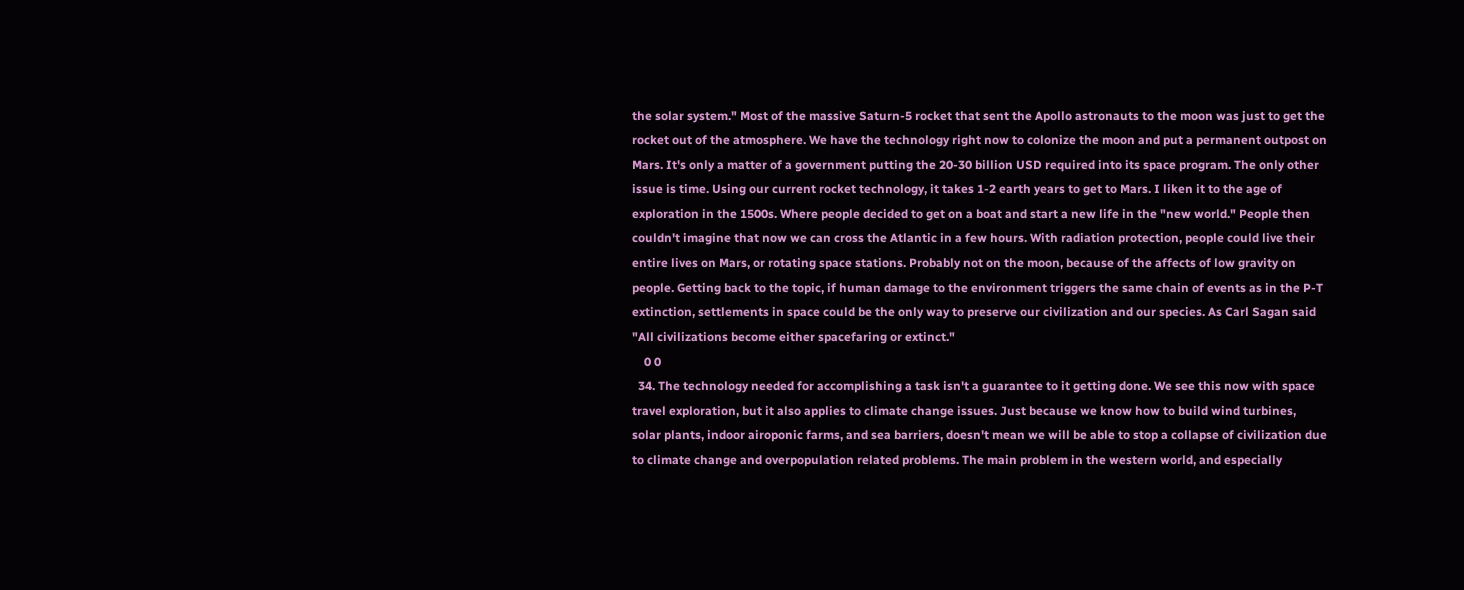the solar system." Most of the massive Saturn-5 rocket that sent the Apollo astronauts to the moon was just to get the rocket out of the atmosphere. We have the technology right now to colonize the moon and put a permanent outpost on Mars. It's only a matter of a government putting the 20-30 billion USD required into its space program. The only other issue is time. Using our current rocket technology, it takes 1-2 earth years to get to Mars. I liken it to the age of exploration in the 1500s. Where people decided to get on a boat and start a new life in the "new world." People then couldn't imagine that now we can cross the Atlantic in a few hours. With radiation protection, people could live their entire lives on Mars, or rotating space stations. Probably not on the moon, because of the affects of low gravity on people. Getting back to the topic, if human damage to the environment triggers the same chain of events as in the P-T extinction, settlements in space could be the only way to preserve our civilization and our species. As Carl Sagan said "All civilizations become either spacefaring or extinct."
    0 0
  34. The technology needed for accomplishing a task isn't a guarantee to it getting done. We see this now with space travel exploration, but it also applies to climate change issues. Just because we know how to build wind turbines, solar plants, indoor airoponic farms, and sea barriers, doesn't mean we will be able to stop a collapse of civilization due to climate change and overpopulation related problems. The main problem in the western world, and especially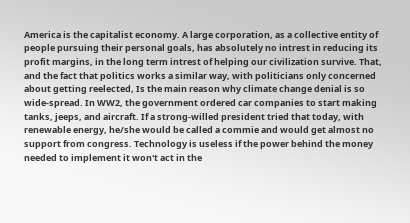America is the capitalist economy. A large corporation, as a collective entity of people pursuing their personal goals, has absolutely no intrest in reducing its profit margins, in the long term intrest of helping our civilization survive. That, and the fact that politics works a similar way, with politicians only concerned about getting reelected, Is the main reason why climate change denial is so wide-spread. In WW2, the government ordered car companies to start making tanks, jeeps, and aircraft. If a strong-willed president tried that today, with renewable energy, he/she would be called a commie and would get almost no support from congress. Technology is useless if the power behind the money needed to implement it won't act in the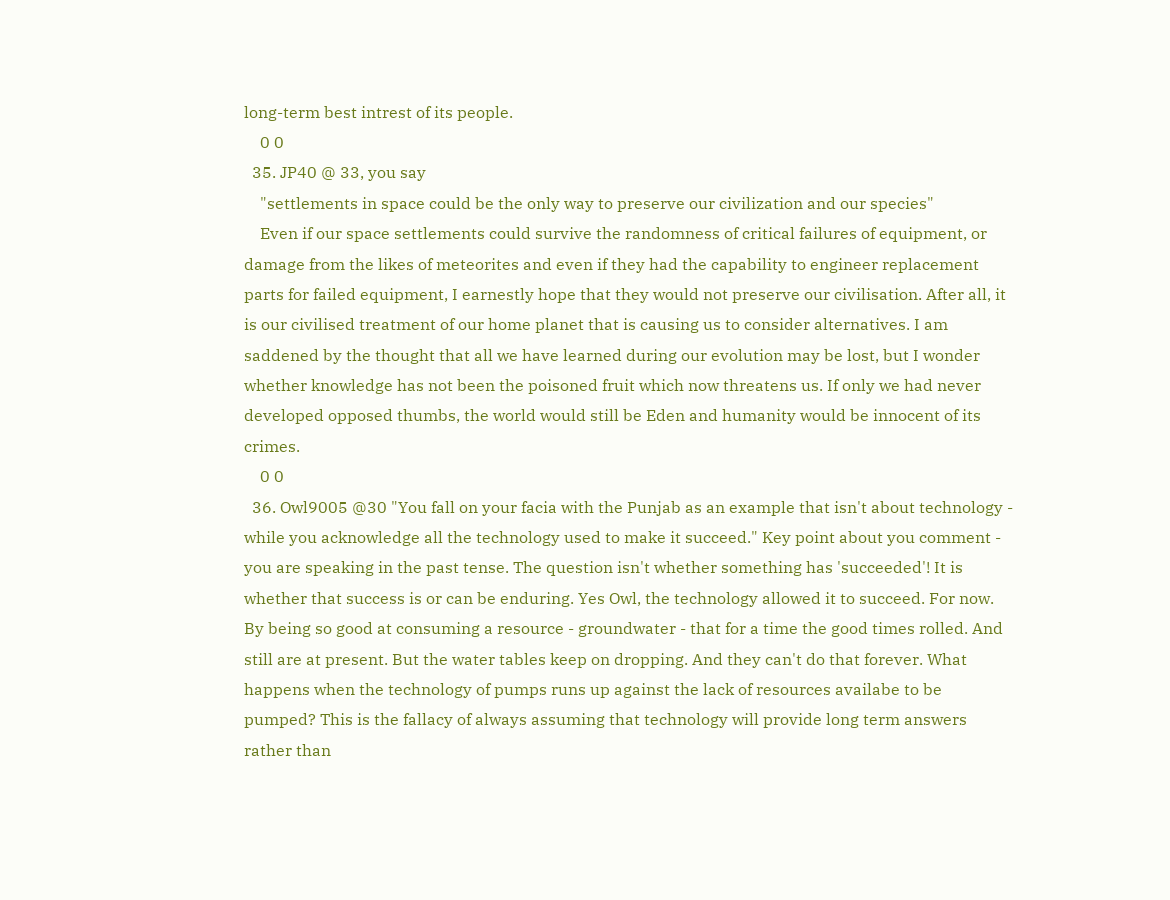long-term best intrest of its people.
    0 0
  35. JP40 @ 33, you say
    "settlements in space could be the only way to preserve our civilization and our species"
    Even if our space settlements could survive the randomness of critical failures of equipment, or damage from the likes of meteorites and even if they had the capability to engineer replacement parts for failed equipment, I earnestly hope that they would not preserve our civilisation. After all, it is our civilised treatment of our home planet that is causing us to consider alternatives. I am saddened by the thought that all we have learned during our evolution may be lost, but I wonder whether knowledge has not been the poisoned fruit which now threatens us. If only we had never developed opposed thumbs, the world would still be Eden and humanity would be innocent of its crimes.
    0 0
  36. Owl9005 @30 "You fall on your facia with the Punjab as an example that isn't about technology - while you acknowledge all the technology used to make it succeed." Key point about you comment - you are speaking in the past tense. The question isn't whether something has 'succeeded'! It is whether that success is or can be enduring. Yes Owl, the technology allowed it to succeed. For now. By being so good at consuming a resource - groundwater - that for a time the good times rolled. And still are at present. But the water tables keep on dropping. And they can't do that forever. What happens when the technology of pumps runs up against the lack of resources availabe to be pumped? This is the fallacy of always assuming that technology will provide long term answers rather than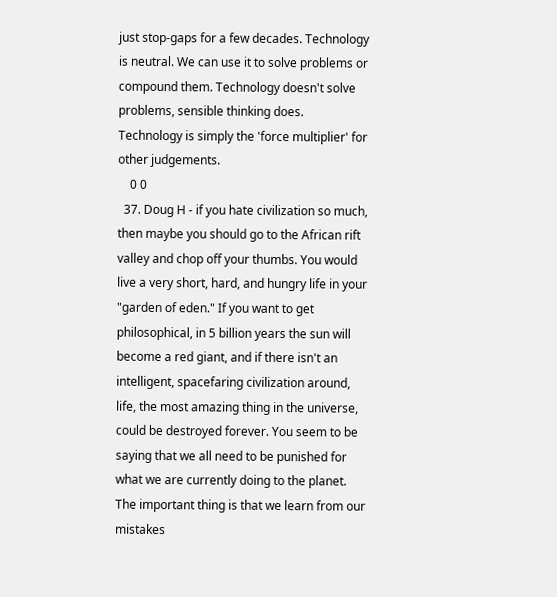just stop-gaps for a few decades. Technology is neutral. We can use it to solve problems or compound them. Technology doesn't solve problems, sensible thinking does. Technology is simply the 'force multiplier' for other judgements.
    0 0
  37. Doug H - if you hate civilization so much, then maybe you should go to the African rift valley and chop off your thumbs. You would live a very short, hard, and hungry life in your "garden of eden." If you want to get philosophical, in 5 billion years the sun will become a red giant, and if there isn't an intelligent, spacefaring civilization around, life, the most amazing thing in the universe, could be destroyed forever. You seem to be saying that we all need to be punished for what we are currently doing to the planet. The important thing is that we learn from our mistakes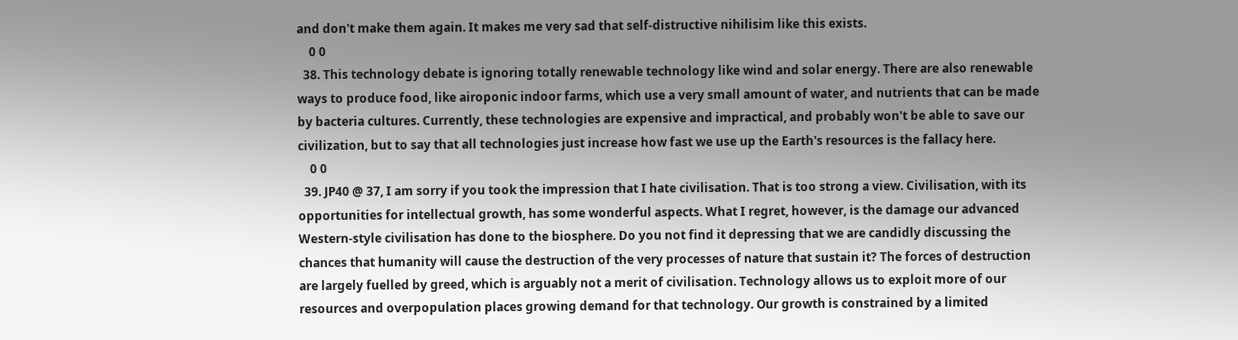and don't make them again. It makes me very sad that self-distructive nihilisim like this exists.
    0 0
  38. This technology debate is ignoring totally renewable technology like wind and solar energy. There are also renewable ways to produce food, like airoponic indoor farms, which use a very small amount of water, and nutrients that can be made by bacteria cultures. Currently, these technologies are expensive and impractical, and probably won't be able to save our civilization, but to say that all technologies just increase how fast we use up the Earth's resources is the fallacy here.
    0 0
  39. JP40 @ 37, I am sorry if you took the impression that I hate civilisation. That is too strong a view. Civilisation, with its opportunities for intellectual growth, has some wonderful aspects. What I regret, however, is the damage our advanced Western-style civilisation has done to the biosphere. Do you not find it depressing that we are candidly discussing the chances that humanity will cause the destruction of the very processes of nature that sustain it? The forces of destruction are largely fuelled by greed, which is arguably not a merit of civilisation. Technology allows us to exploit more of our resources and overpopulation places growing demand for that technology. Our growth is constrained by a limited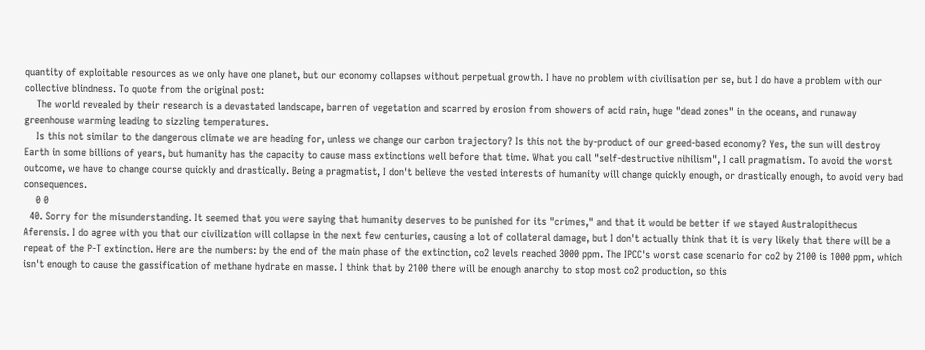quantity of exploitable resources as we only have one planet, but our economy collapses without perpetual growth. I have no problem with civilisation per se, but I do have a problem with our collective blindness. To quote from the original post:
    The world revealed by their research is a devastated landscape, barren of vegetation and scarred by erosion from showers of acid rain, huge "dead zones" in the oceans, and runaway greenhouse warming leading to sizzling temperatures.
    Is this not similar to the dangerous climate we are heading for, unless we change our carbon trajectory? Is this not the by-product of our greed-based economy? Yes, the sun will destroy Earth in some billions of years, but humanity has the capacity to cause mass extinctions well before that time. What you call "self-destructive nihilism", I call pragmatism. To avoid the worst outcome, we have to change course quickly and drastically. Being a pragmatist, I don't believe the vested interests of humanity will change quickly enough, or drastically enough, to avoid very bad consequences.
    0 0
  40. Sorry for the misunderstanding. It seemed that you were saying that humanity deserves to be punished for its "crimes," and that it would be better if we stayed Australopithecus Aferensis. I do agree with you that our civilization will collapse in the next few centuries, causing a lot of collateral damage, but I don't actually think that it is very likely that there will be a repeat of the P-T extinction. Here are the numbers: by the end of the main phase of the extinction, co2 levels reached 3000 ppm. The IPCC's worst case scenario for co2 by 2100 is 1000 ppm, which isn't enough to cause the gassification of methane hydrate en masse. I think that by 2100 there will be enough anarchy to stop most co2 production, so this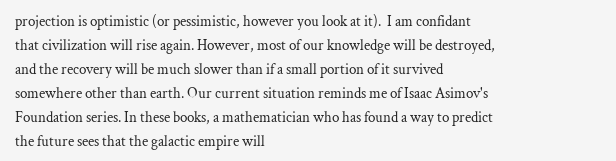projection is optimistic (or pessimistic, however you look at it).  I am confidant that civilization will rise again. However, most of our knowledge will be destroyed, and the recovery will be much slower than if a small portion of it survived somewhere other than earth. Our current situation reminds me of Isaac Asimov's Foundation series. In these books, a mathematician who has found a way to predict the future sees that the galactic empire will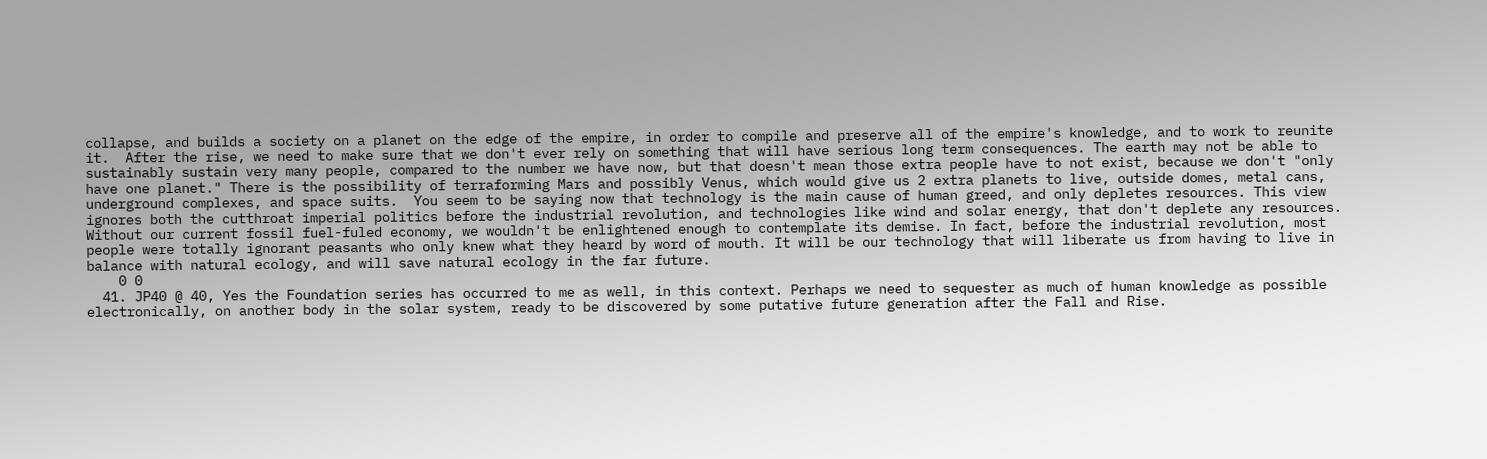collapse, and builds a society on a planet on the edge of the empire, in order to compile and preserve all of the empire's knowledge, and to work to reunite it.  After the rise, we need to make sure that we don't ever rely on something that will have serious long term consequences. The earth may not be able to sustainably sustain very many people, compared to the number we have now, but that doesn't mean those extra people have to not exist, because we don't "only have one planet." There is the possibility of terraforming Mars and possibly Venus, which would give us 2 extra planets to live, outside domes, metal cans, underground complexes, and space suits.  You seem to be saying now that technology is the main cause of human greed, and only depletes resources. This view ignores both the cutthroat imperial politics before the industrial revolution, and technologies like wind and solar energy, that don't deplete any resources. Without our current fossil fuel-fuled economy, we wouldn't be enlightened enough to contemplate its demise. In fact, before the industrial revolution, most people were totally ignorant peasants who only knew what they heard by word of mouth. It will be our technology that will liberate us from having to live in balance with natural ecology, and will save natural ecology in the far future.
    0 0
  41. JP40 @ 40, Yes the Foundation series has occurred to me as well, in this context. Perhaps we need to sequester as much of human knowledge as possible electronically, on another body in the solar system, ready to be discovered by some putative future generation after the Fall and Rise.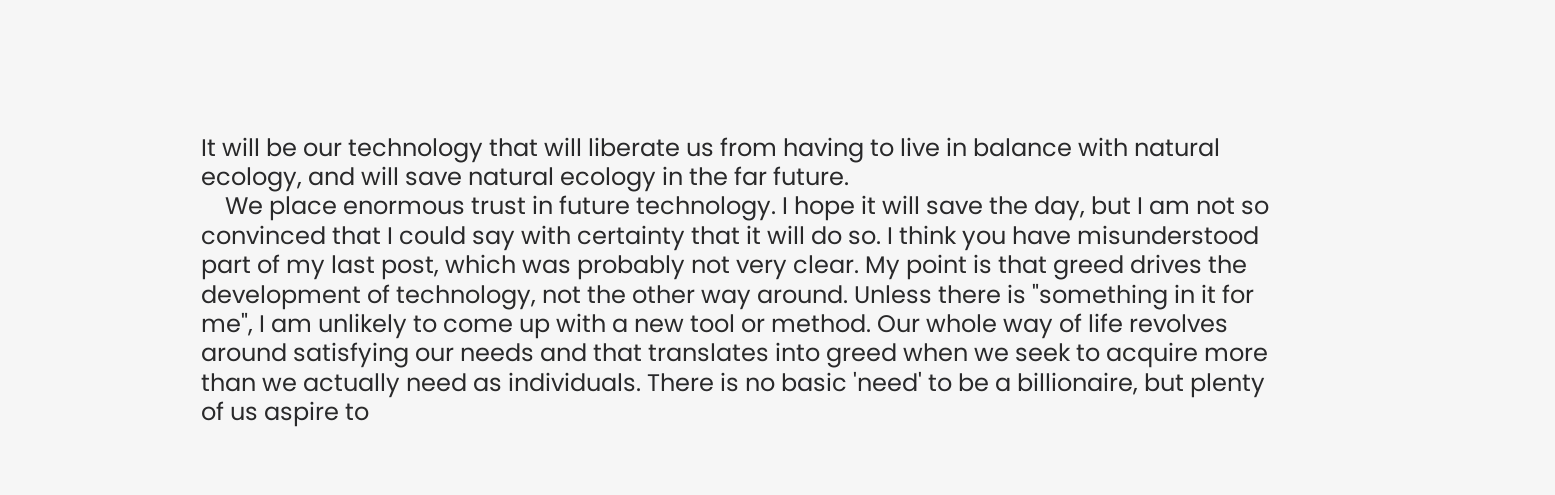It will be our technology that will liberate us from having to live in balance with natural ecology, and will save natural ecology in the far future.
    We place enormous trust in future technology. I hope it will save the day, but I am not so convinced that I could say with certainty that it will do so. I think you have misunderstood part of my last post, which was probably not very clear. My point is that greed drives the development of technology, not the other way around. Unless there is "something in it for me", I am unlikely to come up with a new tool or method. Our whole way of life revolves around satisfying our needs and that translates into greed when we seek to acquire more than we actually need as individuals. There is no basic 'need' to be a billionaire, but plenty of us aspire to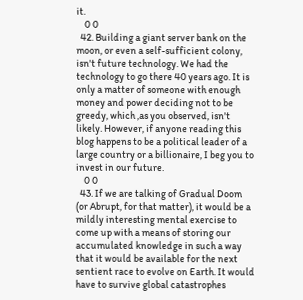it.
    0 0
  42. Building a giant server bank on the moon, or even a self-sufficient colony, isn't future technology. We had the technology to go there 40 years ago. It is only a matter of someone with enough money and power deciding not to be greedy, which ,as you observed, isn't likely. However, if anyone reading this blog happens to be a political leader of a large country or a billionaire, I beg you to invest in our future.
    0 0
  43. If we are talking of Gradual Doom (or Abrupt, for that matter), it would be a mildly interesting mental exercise to come up with a means of storing our accumulated knowledge in such a way that it would be available for the next sentient race to evolve on Earth. It would have to survive global catastrophes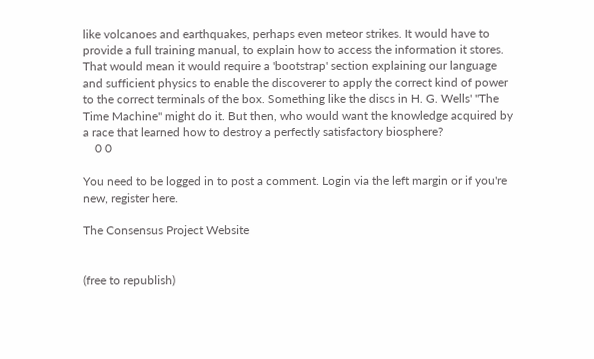like volcanoes and earthquakes, perhaps even meteor strikes. It would have to provide a full training manual, to explain how to access the information it stores. That would mean it would require a 'bootstrap' section explaining our language and sufficient physics to enable the discoverer to apply the correct kind of power to the correct terminals of the box. Something like the discs in H. G. Wells' "The Time Machine" might do it. But then, who would want the knowledge acquired by a race that learned how to destroy a perfectly satisfactory biosphere?
    0 0

You need to be logged in to post a comment. Login via the left margin or if you're new, register here.

The Consensus Project Website


(free to republish)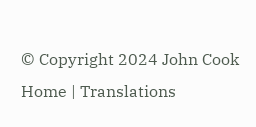© Copyright 2024 John Cook
Home | Translations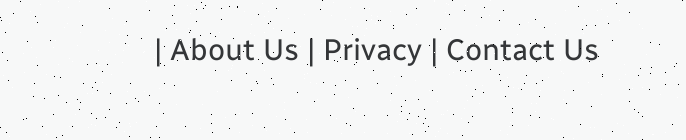| About Us | Privacy | Contact Us